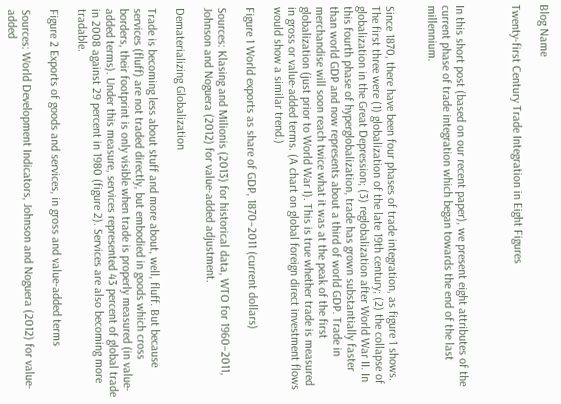Blog Name

Twenty-first Century Trade Integration in Eight Figures



In this short post (based on our recent paper), we present eight attributes of the current phase of trade integration which began towards the end of the last millennium.


Since 1870, there have been four phases of trade integration, as figure 1 shows. The first three were (1) globalization of the late 19th century; (2) the collapse of globalization in the Great Depression; (3) reglobalization after World War II. In this fourth phase of hyperglobalization, trade has grown substantially faster than world GDP and now represents about a third of world GDP. Trade in merchandise will soon reach twice what it was at the peak of the first globalization (just prior to World War I). This is true whether trade is measured in gross or value-added terms. (A chart on global foreign direct investment flows would show a similar trend.)

Figure 1 World exports as share of GDP, 1870–2011 (current dollars)

Sources: Klasing and Milionis (2013) for historical data, WTO for 1960–2011, Johnson and Noguera (2012) for value-added adjustment.

Dematerializing Globalization

Trade is becoming less about stuff and more about, well, fluff. But because services (fluff) are not traded directly, but embodied in goods which cross borders, their footprint is only visible when trade is properly measured (in value-added terms). Under this measure, services represented 43 percent of global trade in 2008 against 29 percent in 1980 (figure 2). Services are also becoming more tradable.

Figure 2 Exports of goods and services, in gross and value-added terms

Sources: World Development Indicators, Johnson and Noguera (2012) for value-added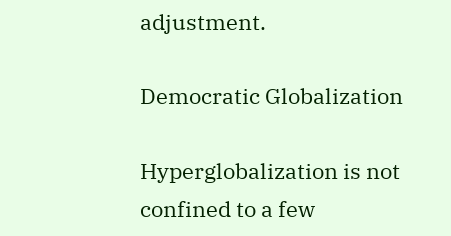adjustment.

Democratic Globalization

Hyperglobalization is not confined to a few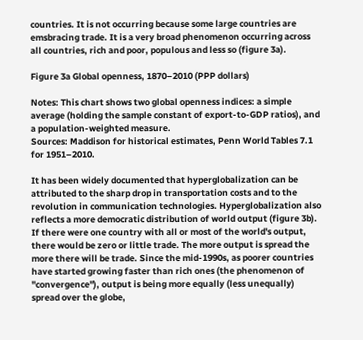countries. It is not occurring because some large countries are emsbracing trade. It is a very broad phenomenon occurring across all countries, rich and poor, populous and less so (figure 3a).

Figure 3a Global openness, 1870–2010 (PPP dollars)

Notes: This chart shows two global openness indices: a simple average (holding the sample constant of export-to-GDP ratios), and a population-weighted measure.
Sources: Maddison for historical estimates, Penn World Tables 7.1 for 1951–2010.

It has been widely documented that hyperglobalization can be attributed to the sharp drop in transportation costs and to the revolution in communication technologies. Hyperglobalization also reflects a more democratic distribution of world output (figure 3b). If there were one country with all or most of the world's output, there would be zero or little trade. The more output is spread the more there will be trade. Since the mid-1990s, as poorer countries have started growing faster than rich ones (the phenomenon of "convergence"), output is being more equally (less unequally) spread over the globe,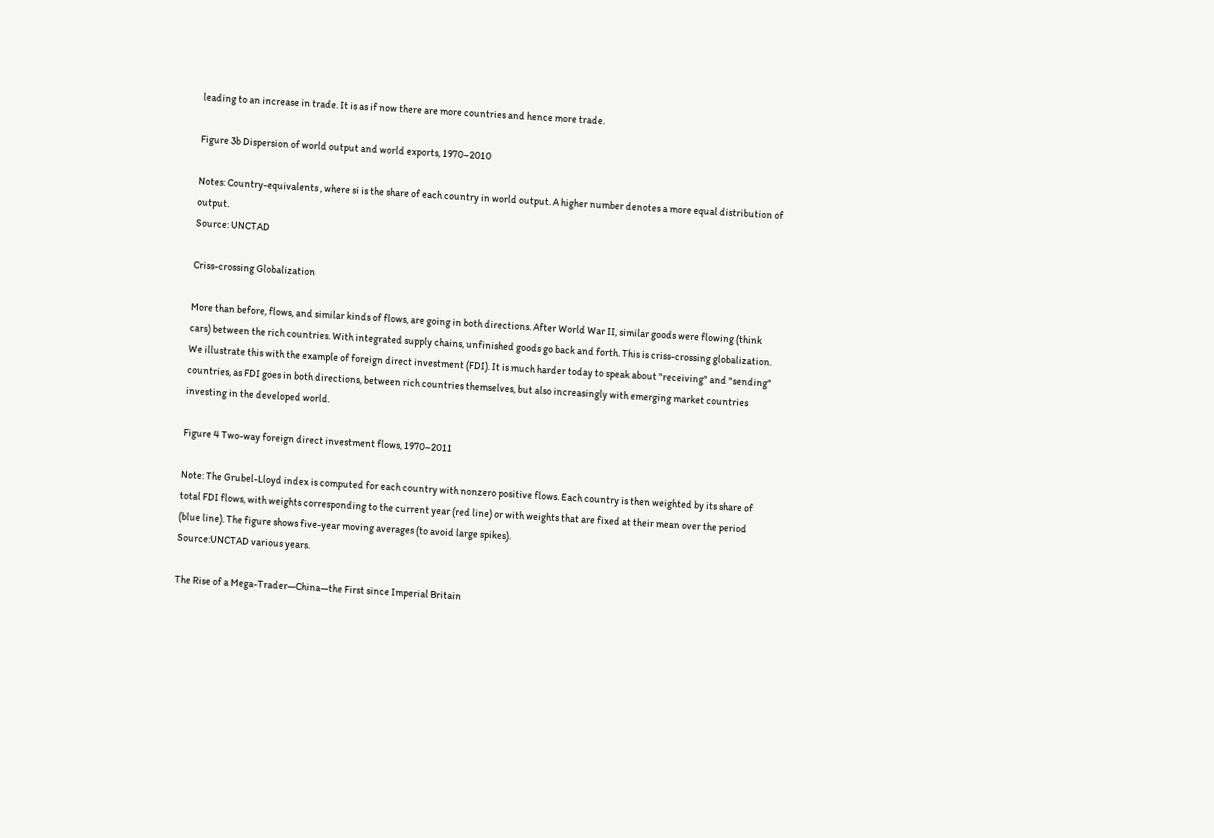leading to an increase in trade. It is as if now there are more countries and hence more trade.

Figure 3b Dispersion of world output and world exports, 1970–2010

Notes: Country-equivalents , where si is the share of each country in world output. A higher number denotes a more equal distribution of output.
Source: UNCTAD

Criss-crossing Globalization

More than before, flows, and similar kinds of flows, are going in both directions. After World War II, similar goods were flowing (think cars) between the rich countries. With integrated supply chains, unfinished goods go back and forth. This is criss-crossing globalization. We illustrate this with the example of foreign direct investment (FDI). It is much harder today to speak about "receiving" and "sending" countries, as FDI goes in both directions, between rich countries themselves, but also increasingly with emerging market countries investing in the developed world.

Figure 4 Two-way foreign direct investment flows, 1970–2011

Note: The Grubel-Lloyd index is computed for each country with nonzero positive flows. Each country is then weighted by its share of total FDI flows, with weights corresponding to the current year (red line) or with weights that are fixed at their mean over the period (blue line). The figure shows five-year moving averages (to avoid large spikes).
Source:UNCTAD various years.

The Rise of a Mega-Trader—China—the First since Imperial Britain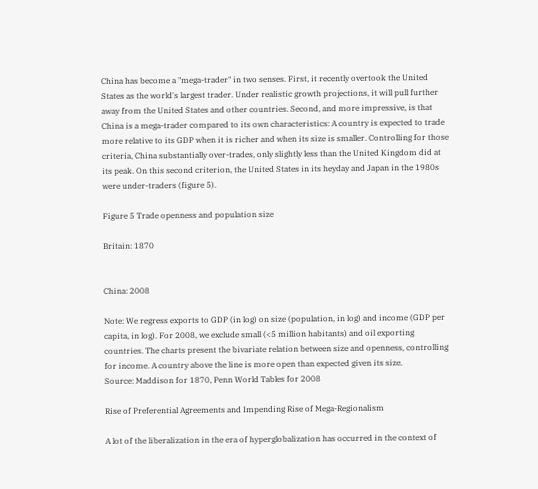China has become a "mega-trader" in two senses. First, it recently overtook the United States as the world's largest trader. Under realistic growth projections, it will pull further away from the United States and other countries. Second, and more impressive, is that China is a mega-trader compared to its own characteristics: A country is expected to trade more relative to its GDP when it is richer and when its size is smaller. Controlling for those criteria, China substantially over-trades, only slightly less than the United Kingdom did at its peak. On this second criterion, the United States in its heyday and Japan in the 1980s were under-traders (figure 5).

Figure 5 Trade openness and population size

Britain: 1870


China: 2008

Note: We regress exports to GDP (in log) on size (population, in log) and income (GDP per capita, in log). For 2008, we exclude small (<5 million habitants) and oil exporting countries. The charts present the bivariate relation between size and openness, controlling for income. A country above the line is more open than expected given its size.
Source: Maddison for 1870, Penn World Tables for 2008

Rise of Preferential Agreements and Impending Rise of Mega-Regionalism

A lot of the liberalization in the era of hyperglobalization has occurred in the context of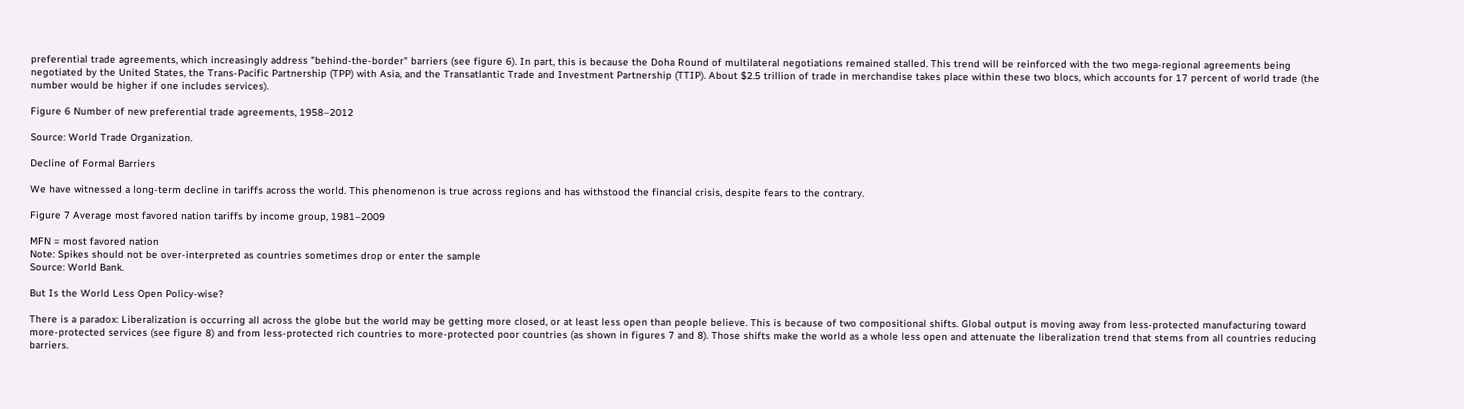preferential trade agreements, which increasingly address "behind-the-border" barriers (see figure 6). In part, this is because the Doha Round of multilateral negotiations remained stalled. This trend will be reinforced with the two mega-regional agreements being negotiated by the United States, the Trans-Pacific Partnership (TPP) with Asia, and the Transatlantic Trade and Investment Partnership (TTIP). About $2.5 trillion of trade in merchandise takes place within these two blocs, which accounts for 17 percent of world trade (the number would be higher if one includes services).

Figure 6 Number of new preferential trade agreements, 1958–2012

Source: World Trade Organization.

Decline of Formal Barriers

We have witnessed a long-term decline in tariffs across the world. This phenomenon is true across regions and has withstood the financial crisis, despite fears to the contrary.

Figure 7 Average most favored nation tariffs by income group, 1981–2009

MFN = most favored nation
Note: Spikes should not be over-interpreted as countries sometimes drop or enter the sample
Source: World Bank.

But Is the World Less Open Policy-wise?

There is a paradox: Liberalization is occurring all across the globe but the world may be getting more closed, or at least less open than people believe. This is because of two compositional shifts. Global output is moving away from less-protected manufacturing toward more-protected services (see figure 8) and from less-protected rich countries to more-protected poor countries (as shown in figures 7 and 8). Those shifts make the world as a whole less open and attenuate the liberalization trend that stems from all countries reducing barriers.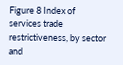Figure 8 Index of services trade restrictiveness, by sector and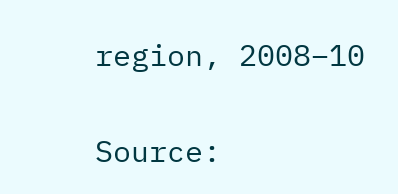region, 2008–10

Source: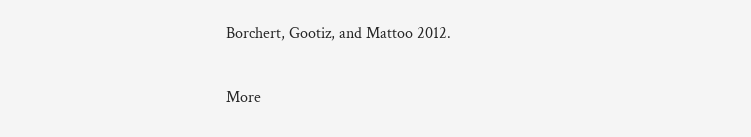Borchert, Gootiz, and Mattoo 2012.

More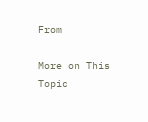From

More on This Topic